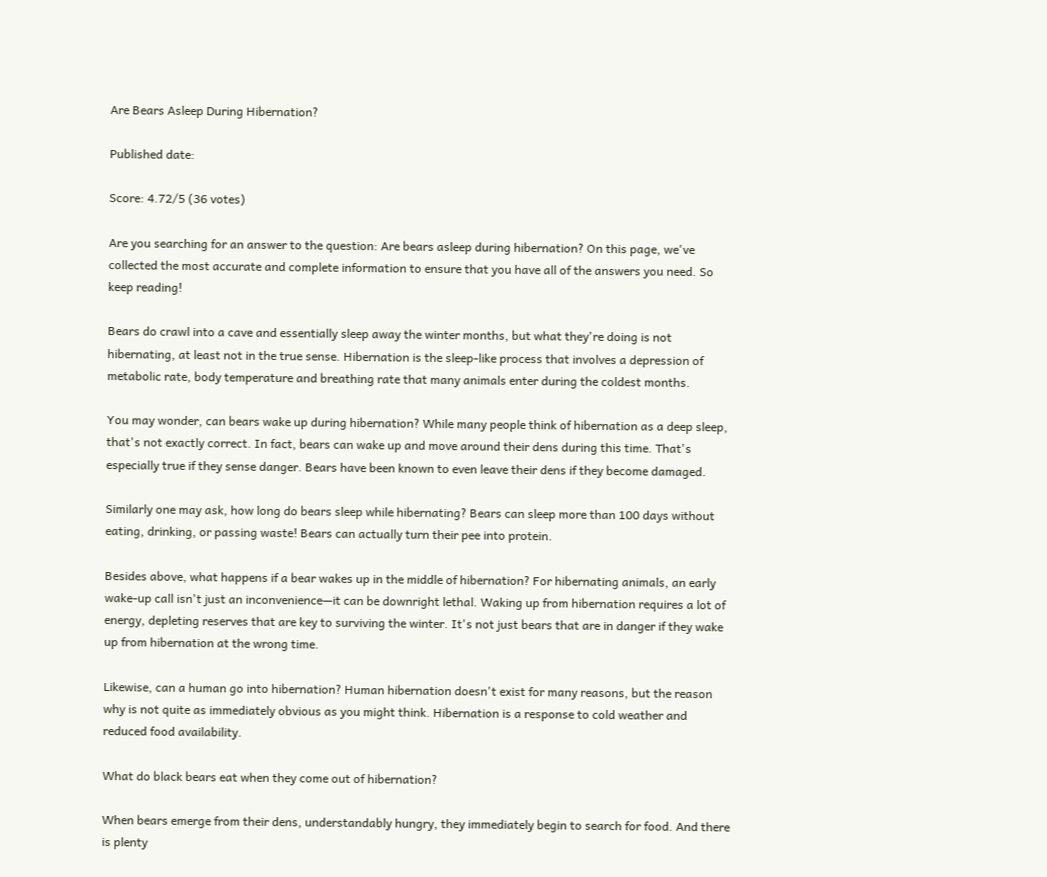Are Bears Asleep During Hibernation?

Published date:

Score: 4.72/5 (36 votes)

Are you searching for an answer to the question: Are bears asleep during hibernation? On this page, we've collected the most accurate and complete information to ensure that you have all of the answers you need. So keep reading!

Bears do crawl into a cave and essentially sleep away the winter months, but what they're doing is not hibernating, at least not in the true sense. Hibernation is the sleep-like process that involves a depression of metabolic rate, body temperature and breathing rate that many animals enter during the coldest months.

You may wonder, can bears wake up during hibernation? While many people think of hibernation as a deep sleep, that's not exactly correct. In fact, bears can wake up and move around their dens during this time. That's especially true if they sense danger. Bears have been known to even leave their dens if they become damaged.

Similarly one may ask, how long do bears sleep while hibernating? Bears can sleep more than 100 days without eating, drinking, or passing waste! Bears can actually turn their pee into protein.

Besides above, what happens if a bear wakes up in the middle of hibernation? For hibernating animals, an early wake-up call isn't just an inconvenience—it can be downright lethal. Waking up from hibernation requires a lot of energy, depleting reserves that are key to surviving the winter. It's not just bears that are in danger if they wake up from hibernation at the wrong time.

Likewise, can a human go into hibernation? Human hibernation doesn't exist for many reasons, but the reason why is not quite as immediately obvious as you might think. Hibernation is a response to cold weather and reduced food availability.

What do black bears eat when they come out of hibernation?

When bears emerge from their dens, understandably hungry, they immediately begin to search for food. And there is plenty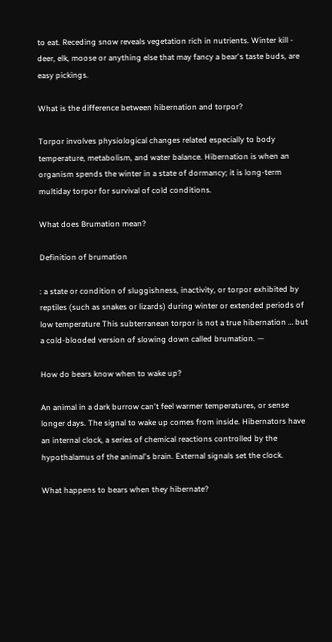to eat. Receding snow reveals vegetation rich in nutrients. Winter kill - deer, elk, moose or anything else that may fancy a bear's taste buds, are easy pickings.

What is the difference between hibernation and torpor?

Torpor involves physiological changes related especially to body temperature, metabolism, and water balance. Hibernation is when an organism spends the winter in a state of dormancy; it is long-term multiday torpor for survival of cold conditions.

What does Brumation mean?

Definition of brumation

: a state or condition of sluggishness, inactivity, or torpor exhibited by reptiles (such as snakes or lizards) during winter or extended periods of low temperature This subterranean torpor is not a true hibernation … but a cold-blooded version of slowing down called brumation. —

How do bears know when to wake up?

An animal in a dark burrow can't feel warmer temperatures, or sense longer days. The signal to wake up comes from inside. Hibernators have an internal clock, a series of chemical reactions controlled by the hypothalamus of the animal's brain. External signals set the clock.

What happens to bears when they hibernate?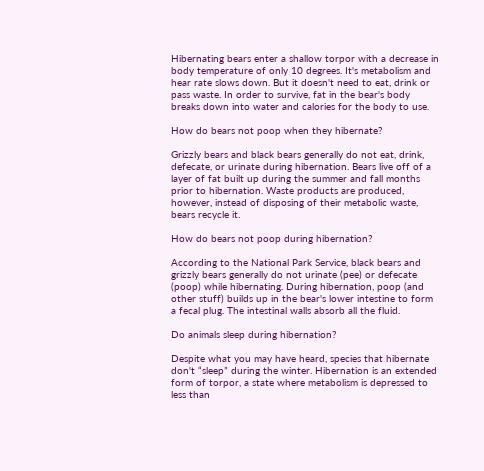Hibernating bears enter a shallow torpor with a decrease in body temperature of only 10 degrees. It's metabolism and hear rate slows down. But it doesn't need to eat, drink or pass waste. In order to survive, fat in the bear's body breaks down into water and calories for the body to use.

How do bears not poop when they hibernate?

Grizzly bears and black bears generally do not eat, drink, defecate, or urinate during hibernation. Bears live off of a layer of fat built up during the summer and fall months prior to hibernation. Waste products are produced, however, instead of disposing of their metabolic waste, bears recycle it.

How do bears not poop during hibernation?

According to the National Park Service, black bears and grizzly bears generally do not urinate (pee) or defecate (poop) while hibernating. During hibernation, poop (and other stuff) builds up in the bear's lower intestine to form a fecal plug. The intestinal walls absorb all the fluid.

Do animals sleep during hibernation?

Despite what you may have heard, species that hibernate don't “sleep” during the winter. Hibernation is an extended form of torpor, a state where metabolism is depressed to less than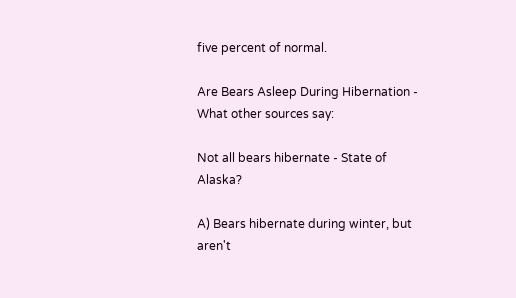five percent of normal.

Are Bears Asleep During Hibernation - What other sources say:

Not all bears hibernate - State of Alaska?

A) Bears hibernate during winter, but aren't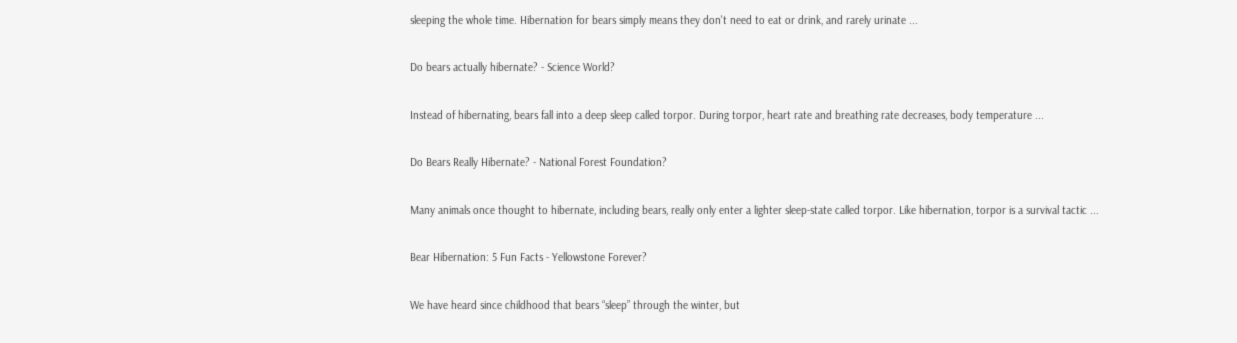sleeping the whole time. Hibernation for bears simply means they don't need to eat or drink, and rarely urinate ...

Do bears actually hibernate? - Science World?

Instead of hibernating, bears fall into a deep sleep called torpor. During torpor, heart rate and breathing rate decreases, body temperature ...

Do Bears Really Hibernate? - National Forest Foundation?

Many animals once thought to hibernate, including bears, really only enter a lighter sleep-state called torpor. Like hibernation, torpor is a survival tactic ...

Bear Hibernation: 5 Fun Facts - Yellowstone Forever?

We have heard since childhood that bears “sleep” through the winter, but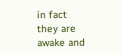in fact they are awake and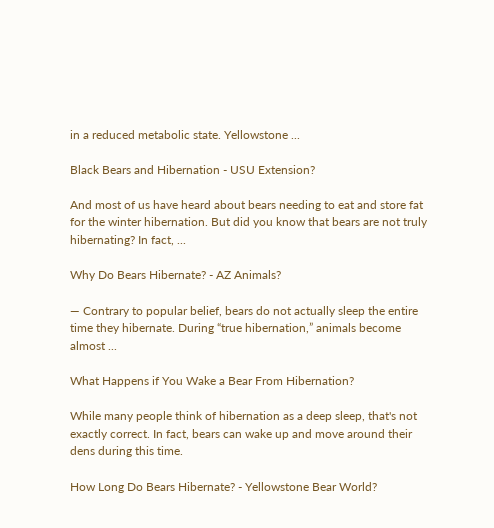in a reduced metabolic state. Yellowstone ...

Black Bears and Hibernation - USU Extension?

And most of us have heard about bears needing to eat and store fat for the winter hibernation. But did you know that bears are not truly hibernating? In fact, ...

Why Do Bears Hibernate? - AZ Animals?

— Contrary to popular belief, bears do not actually sleep the entire time they hibernate. During “true hibernation,” animals become almost ...

What Happens if You Wake a Bear From Hibernation?

While many people think of hibernation as a deep sleep, that's not exactly correct. In fact, bears can wake up and move around their dens during this time.

How Long Do Bears Hibernate? - Yellowstone Bear World?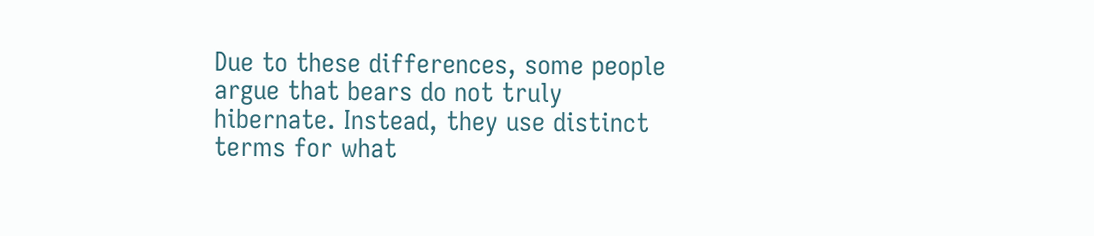Due to these differences, some people argue that bears do not truly hibernate. Instead, they use distinct terms for what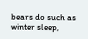bears do such as winter sleep,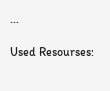...

Used Resourses: